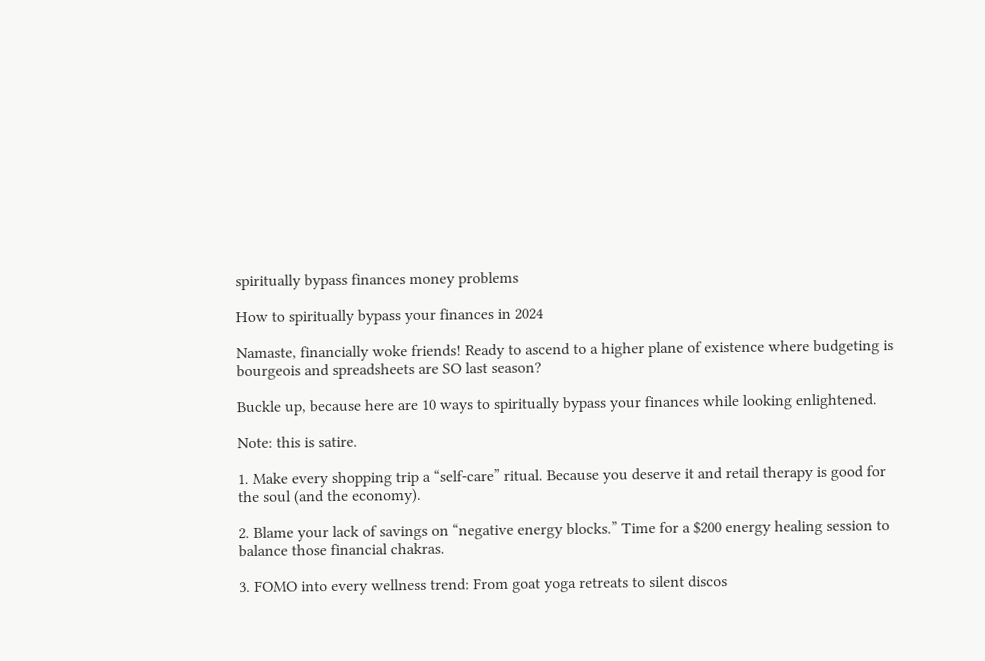spiritually bypass finances money problems

How to spiritually bypass your finances in 2024

Namaste, financially woke friends! Ready to ascend to a higher plane of existence where budgeting is bourgeois and spreadsheets are SO last season?

Buckle up, because here are 10 ways to spiritually bypass your finances while looking enlightened.

Note: this is satire.

1. Make every shopping trip a “self-care” ritual. Because you deserve it and retail therapy is good for the soul (and the economy).

2. Blame your lack of savings on “negative energy blocks.” Time for a $200 energy healing session to balance those financial chakras.

3. FOMO into every wellness trend: From goat yoga retreats to silent discos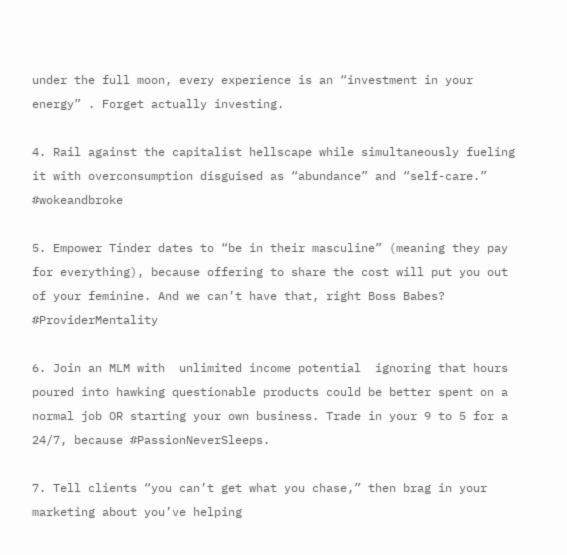under the full moon, every experience is an “investment in your energy” . Forget actually investing.

4. Rail against the capitalist hellscape while simultaneously fueling it with overconsumption disguised as “abundance” and “self-care.” #wokeandbroke

5. Empower Tinder dates to “be in their masculine” (meaning they pay for everything), because offering to share the cost will put you out of your feminine. And we can’t have that, right Boss Babes? #ProviderMentality

6. Join an MLM with  unlimited income potential  ignoring that hours poured into hawking questionable products could be better spent on a normal job OR starting your own business. Trade in your 9 to 5 for a 24/7, because #PassionNeverSleeps.

7. Tell clients “you can’t get what you chase,” then brag in your marketing about you’ve helping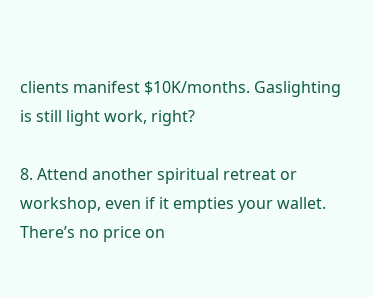clients manifest $10K/months. Gaslighting is still light work, right?

8. Attend another spiritual retreat or workshop, even if it empties your wallet. There’s no price on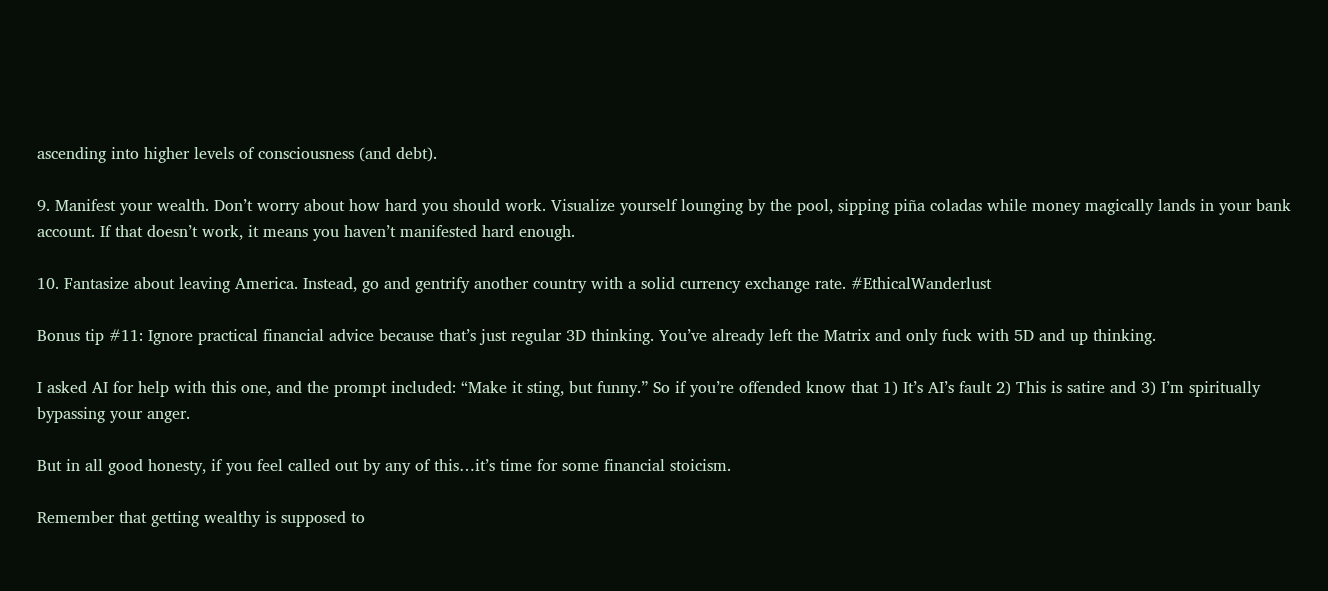ascending into higher levels of consciousness (and debt).

9. Manifest your wealth. Don’t worry about how hard you should work. Visualize yourself lounging by the pool, sipping piña coladas while money magically lands in your bank account. If that doesn’t work, it means you haven’t manifested hard enough.

10. Fantasize about leaving America. Instead, go and gentrify another country with a solid currency exchange rate. #EthicalWanderlust

Bonus tip #11: Ignore practical financial advice because that’s just regular 3D thinking. You’ve already left the Matrix and only fuck with 5D and up thinking.

I asked AI for help with this one, and the prompt included: “Make it sting, but funny.” So if you’re offended know that 1) It’s AI’s fault 2) This is satire and 3) I’m spiritually bypassing your anger.

But in all good honesty, if you feel called out by any of this…it’s time for some financial stoicism.

Remember that getting wealthy is supposed to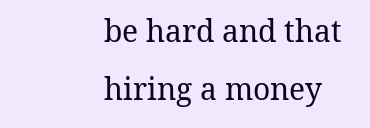be hard and that hiring a money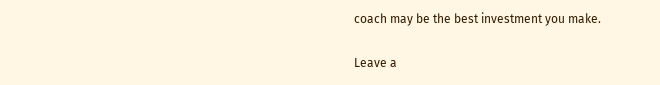coach may be the best investment you make.

Leave a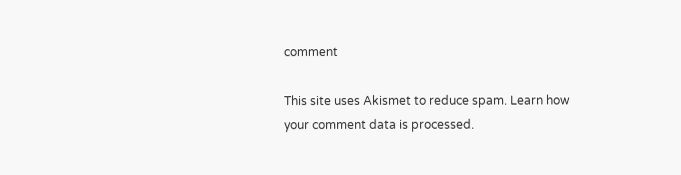comment

This site uses Akismet to reduce spam. Learn how your comment data is processed.